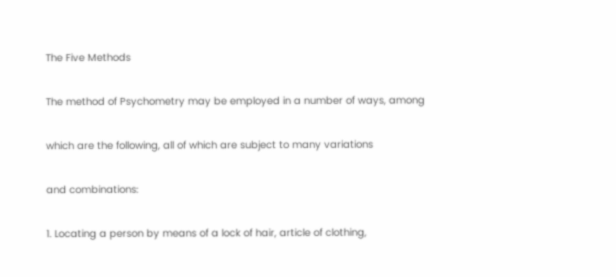The Five Methods

The method of Psychometry may be employed in a number of ways, among

which are the following, all of which are subject to many variations

and combinations:

1. Locating a person by means of a lock of hair, article of clothing,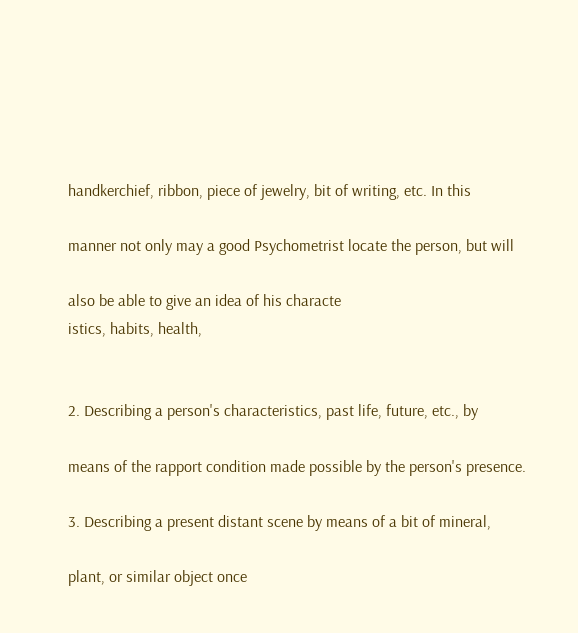handkerchief, ribbon, piece of jewelry, bit of writing, etc. In this

manner not only may a good Psychometrist locate the person, but will

also be able to give an idea of his characte
istics, habits, health,


2. Describing a person's characteristics, past life, future, etc., by

means of the rapport condition made possible by the person's presence.

3. Describing a present distant scene by means of a bit of mineral,

plant, or similar object once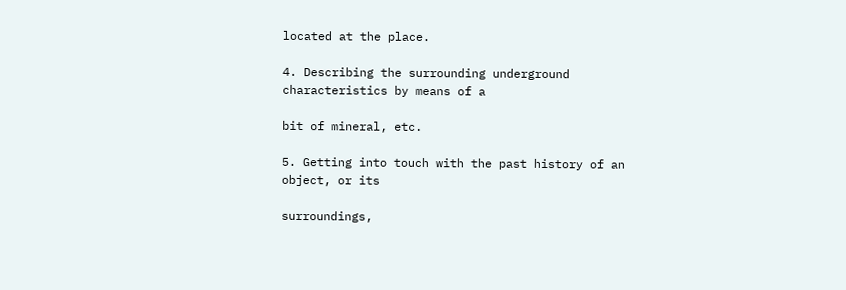located at the place.

4. Describing the surrounding underground characteristics by means of a

bit of mineral, etc.

5. Getting into touch with the past history of an object, or its

surroundings,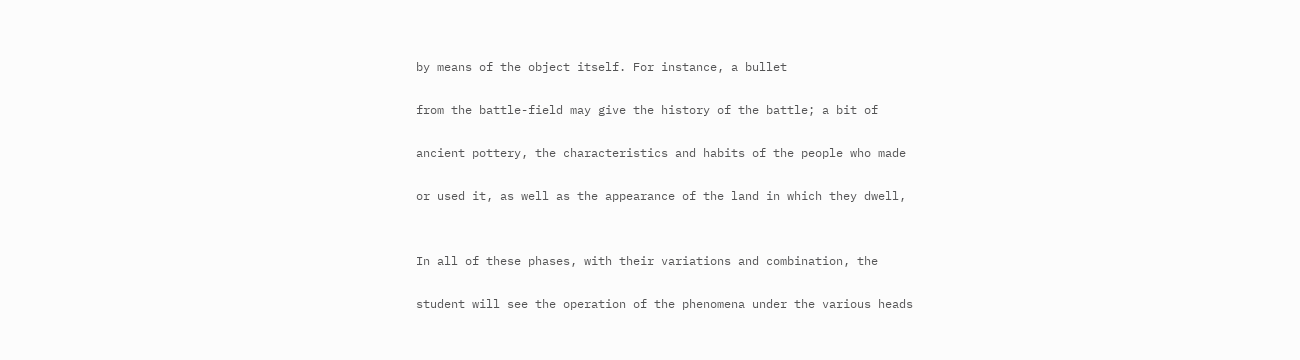by means of the object itself. For instance, a bullet

from the battle-field may give the history of the battle; a bit of

ancient pottery, the characteristics and habits of the people who made

or used it, as well as the appearance of the land in which they dwell,


In all of these phases, with their variations and combination, the

student will see the operation of the phenomena under the various heads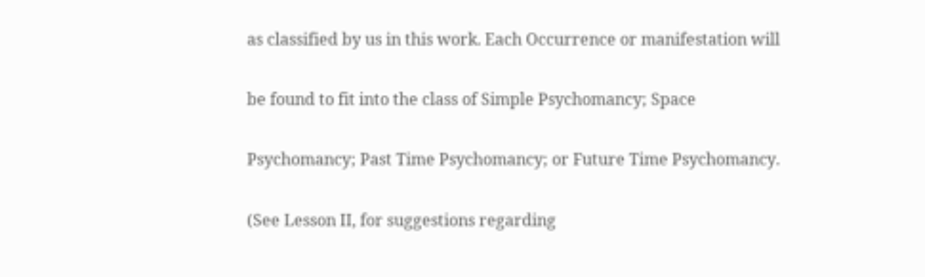as classified by us in this work. Each Occurrence or manifestation will

be found to fit into the class of Simple Psychomancy; Space

Psychomancy; Past Time Psychomancy; or Future Time Psychomancy.

(See Lesson II, for suggestions regarding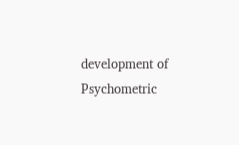development of Psychometric